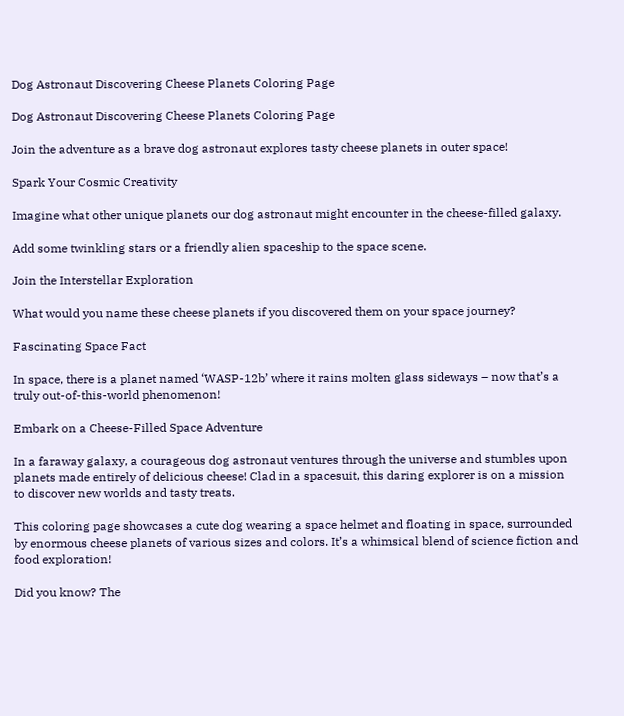Dog Astronaut Discovering Cheese Planets Coloring Page

Dog Astronaut Discovering Cheese Planets Coloring Page

Join the adventure as a brave dog astronaut explores tasty cheese planets in outer space!

Spark Your Cosmic Creativity

Imagine what other unique planets our dog astronaut might encounter in the cheese-filled galaxy.

Add some twinkling stars or a friendly alien spaceship to the space scene.

Join the Interstellar Exploration

What would you name these cheese planets if you discovered them on your space journey?

Fascinating Space Fact

In space, there is a planet named ‘WASP-12b’ where it rains molten glass sideways – now that’s a truly out-of-this-world phenomenon!

Embark on a Cheese-Filled Space Adventure

In a faraway galaxy, a courageous dog astronaut ventures through the universe and stumbles upon planets made entirely of delicious cheese! Clad in a spacesuit, this daring explorer is on a mission to discover new worlds and tasty treats.

This coloring page showcases a cute dog wearing a space helmet and floating in space, surrounded by enormous cheese planets of various sizes and colors. It’s a whimsical blend of science fiction and food exploration!

Did you know? The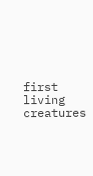first living creatures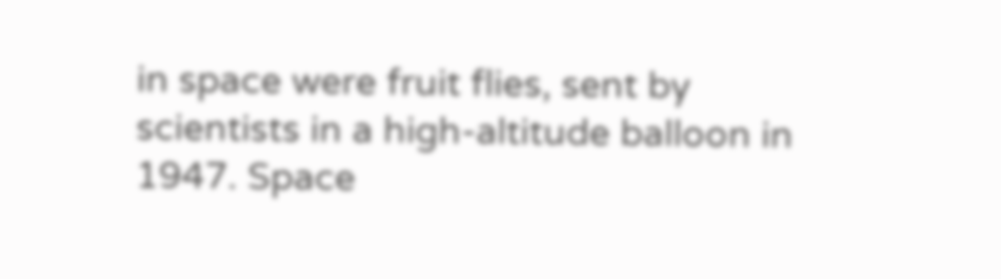in space were fruit flies, sent by scientists in a high-altitude balloon in 1947. Space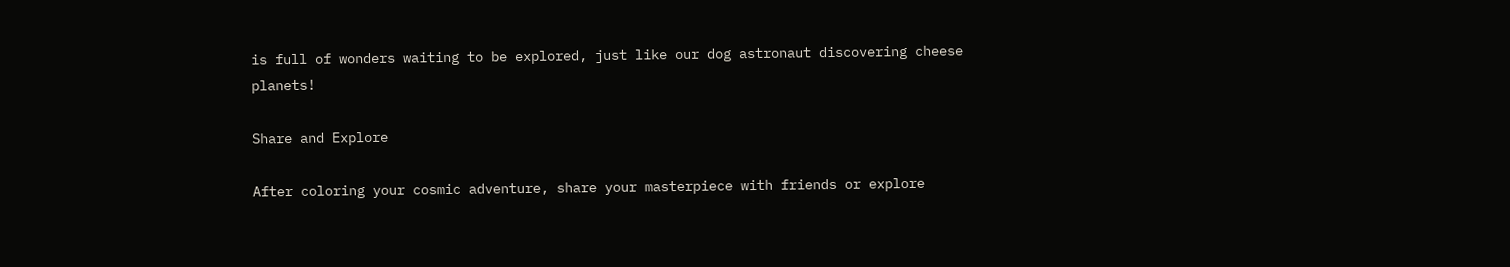is full of wonders waiting to be explored, just like our dog astronaut discovering cheese planets!

Share and Explore

After coloring your cosmic adventure, share your masterpiece with friends or explore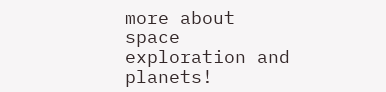more about space exploration and planets!